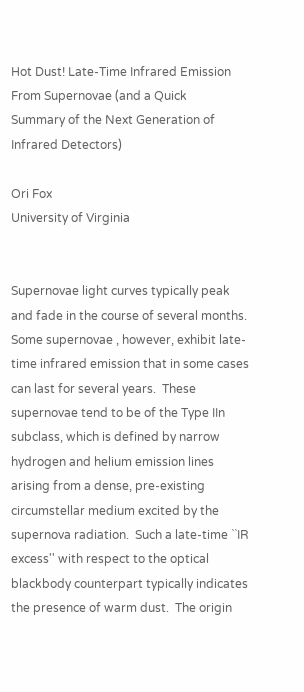Hot Dust! Late-Time Infrared Emission From Supernovae (and a Quick
Summary of the Next Generation of Infrared Detectors)

Ori Fox
University of Virginia


Supernovae light curves typically peak and fade in the course of several months.  Some supernovae , however, exhibit late-time infrared emission that in some cases can last for several years.  These supernovae tend to be of the Type IIn subclass, which is defined by narrow hydrogen and helium emission lines arising from a dense, pre-existing circumstellar medium excited by the supernova radiation.  Such a late-time ``IR excess'' with respect to the optical blackbody counterpart typically indicates the presence of warm dust.  The origin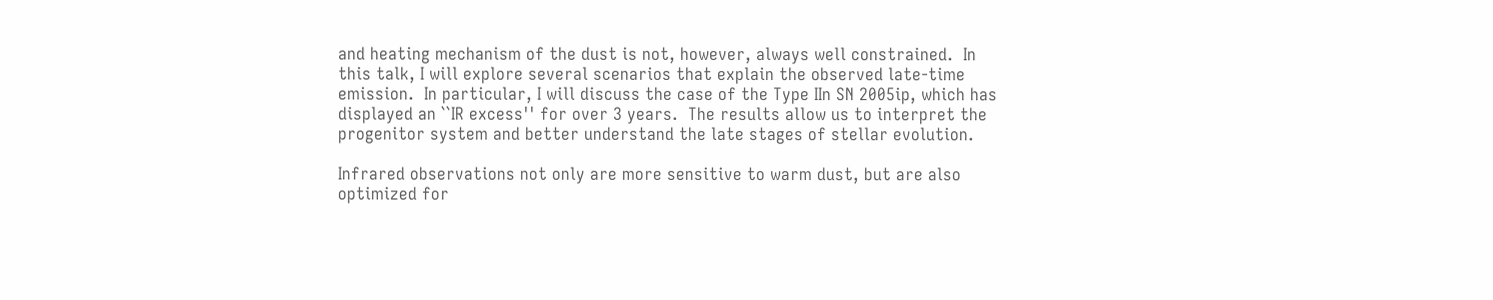and heating mechanism of the dust is not, however, always well constrained.  In this talk, I will explore several scenarios that explain the observed late-time emission.  In particular, I will discuss the case of the Type IIn SN 2005ip, which has
displayed an ``IR excess'' for over 3 years.  The results allow us to interpret the progenitor system and better understand the late stages of stellar evolution.

Infrared observations not only are more sensitive to warm dust, but are also optimized for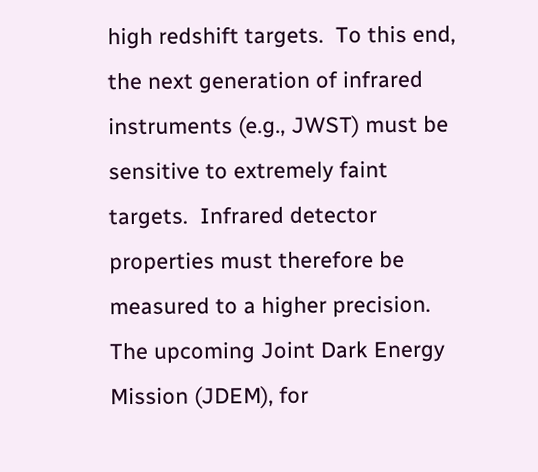high redshift targets.  To this end, the next generation of infrared instruments (e.g., JWST) must be sensitive to extremely faint targets.  Infrared detector properties must therefore be measured to a higher precision.  The upcoming Joint Dark Energy Mission (JDEM), for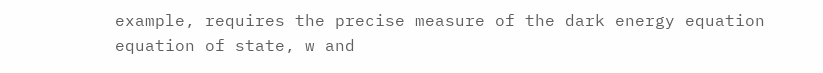example, requires the precise measure of the dark energy equation equation of state, w and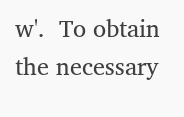w'.  To obtain the necessary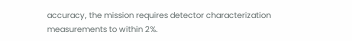accuracy, the mission requires detector characterization measurements to within 2%.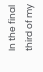In the final third of my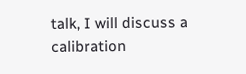talk, I will discuss a calibration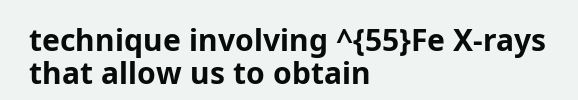technique involving ^{55}Fe X-rays that allow us to obtain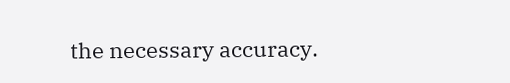the necessary accuracy.